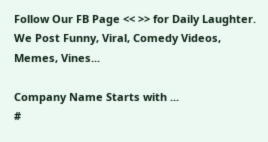Follow Our FB Page << >> for Daily Laughter. We Post Funny, Viral, Comedy Videos, Memes, Vines...

Company Name Starts with ...
#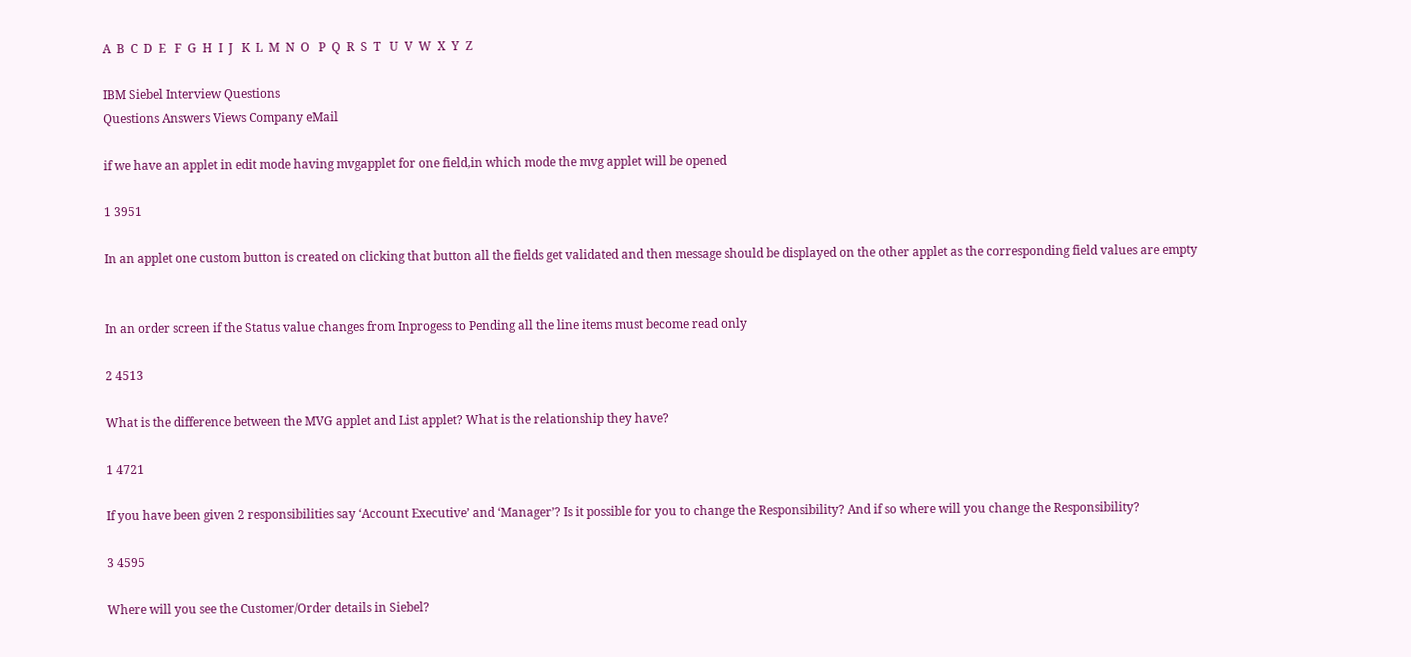A  B  C  D  E   F  G  H  I  J   K  L  M  N  O   P  Q  R  S  T   U  V  W  X  Y  Z

IBM Siebel Interview Questions
Questions Answers Views Company eMail

if we have an applet in edit mode having mvgapplet for one field,in which mode the mvg applet will be opened

1 3951

In an applet one custom button is created on clicking that button all the fields get validated and then message should be displayed on the other applet as the corresponding field values are empty


In an order screen if the Status value changes from Inprogess to Pending all the line items must become read only

2 4513

What is the difference between the MVG applet and List applet? What is the relationship they have?

1 4721

If you have been given 2 responsibilities say ‘Account Executive’ and ‘Manager’? Is it possible for you to change the Responsibility? And if so where will you change the Responsibility?

3 4595

Where will you see the Customer/Order details in Siebel?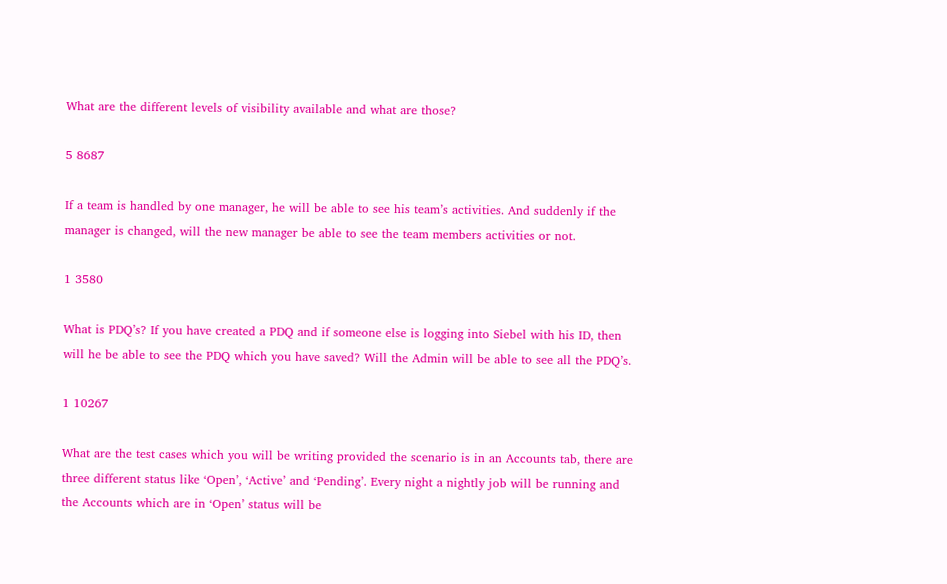What are the different levels of visibility available and what are those?

5 8687

If a team is handled by one manager, he will be able to see his team’s activities. And suddenly if the manager is changed, will the new manager be able to see the team members activities or not.

1 3580

What is PDQ’s? If you have created a PDQ and if someone else is logging into Siebel with his ID, then will he be able to see the PDQ which you have saved? Will the Admin will be able to see all the PDQ’s.

1 10267

What are the test cases which you will be writing provided the scenario is in an Accounts tab, there are three different status like ‘Open’, ‘Active’ and ‘Pending’. Every night a nightly job will be running and the Accounts which are in ‘Open’ status will be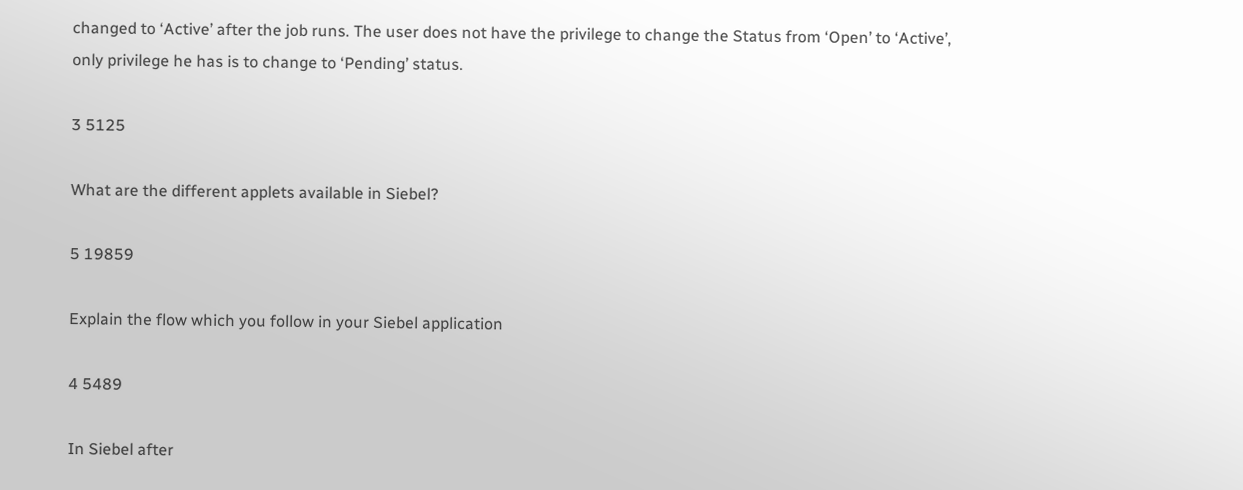changed to ‘Active’ after the job runs. The user does not have the privilege to change the Status from ‘Open’ to ‘Active’, only privilege he has is to change to ‘Pending’ status.

3 5125

What are the different applets available in Siebel?

5 19859

Explain the flow which you follow in your Siebel application

4 5489

In Siebel after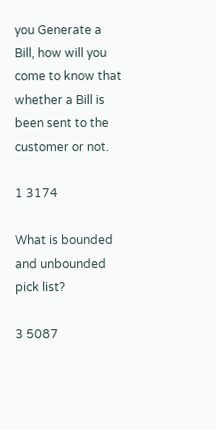you Generate a Bill, how will you come to know that whether a Bill is been sent to the customer or not.

1 3174

What is bounded and unbounded pick list?

3 5087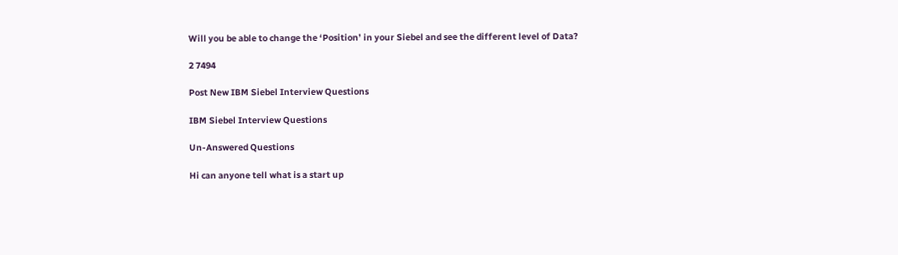Will you be able to change the ‘Position’ in your Siebel and see the different level of Data?

2 7494

Post New IBM Siebel Interview Questions

IBM Siebel Interview Questions

Un-Answered Questions

Hi can anyone tell what is a start up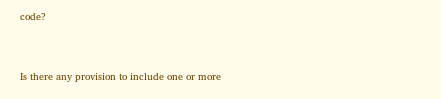code?


Is there any provision to include one or more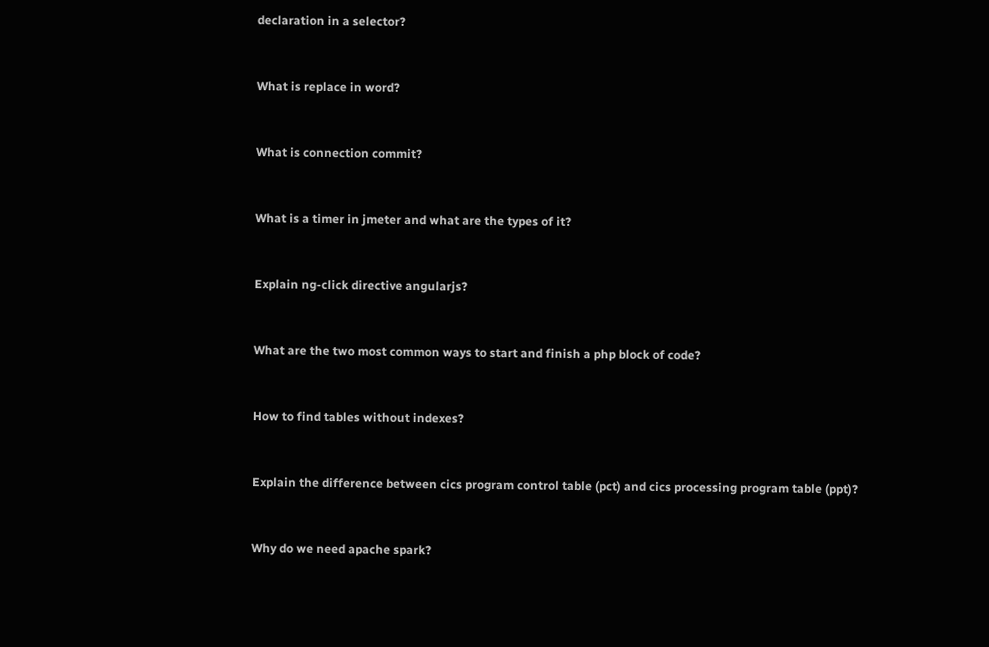declaration in a selector?


What is replace in word?


What is connection commit?


What is a timer in jmeter and what are the types of it?


Explain ng-click directive angularjs?


What are the two most common ways to start and finish a php block of code?


How to find tables without indexes?


Explain the difference between cics program control table (pct) and cics processing program table (ppt)?


Why do we need apache spark?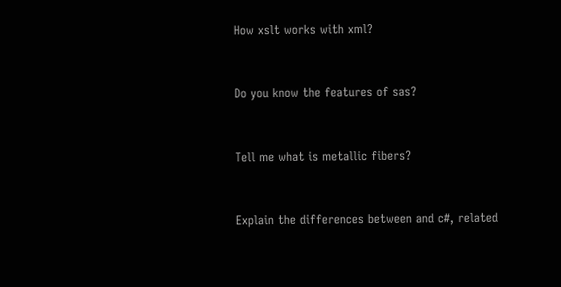How xslt works with xml?


Do you know the features of sas?


Tell me what is metallic fibers?


Explain the differences between and c#, related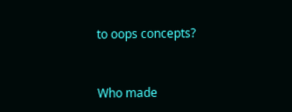to oops concepts?


Who made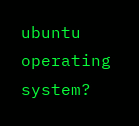ubuntu operating system?